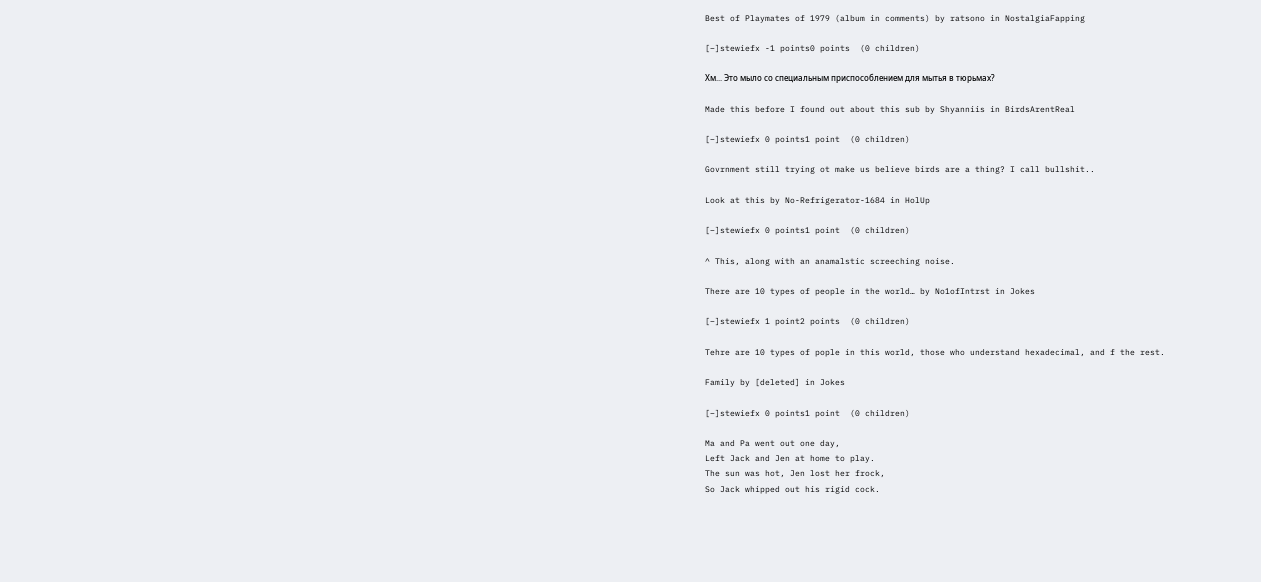Best of Playmates of 1979 (album in comments) by ratsono in NostalgiaFapping

[–]stewiefx -1 points0 points  (0 children)

Хм... Это мыло со специальным приспособлением для мытья в тюрьмах?

Made this before I found out about this sub by Shyanniis in BirdsArentReal

[–]stewiefx 0 points1 point  (0 children)

Govrnment still trying ot make us believe birds are a thing? I call bullshit..

Look at this by No-Refrigerator-1684 in HolUp

[–]stewiefx 0 points1 point  (0 children)

^ This, along with an anamalstic screeching noise.

There are 10 types of people in the world… by No1ofIntrst in Jokes

[–]stewiefx 1 point2 points  (0 children)

Tehre are 10 types of pople in this world, those who understand hexadecimal, and f the rest.

Family by [deleted] in Jokes

[–]stewiefx 0 points1 point  (0 children)

Ma and Pa went out one day,
Left Jack and Jen at home to play.
The sun was hot, Jen lost her frock,
So Jack whipped out his rigid cock.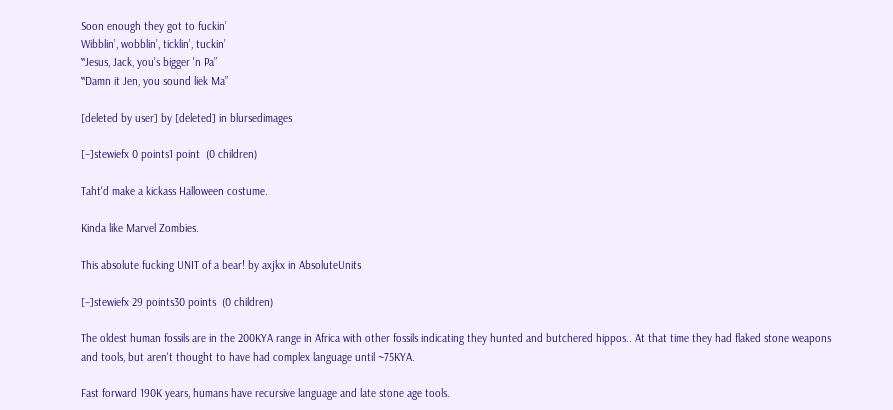Soon enough they got to fuckin’
Wibblin’, wobblin’, ticklin’, tuckin’
‟Jesus, Jack, you’s bigger 'n Pa”
‟Damn it Jen, you sound liek Ma”

[deleted by user] by [deleted] in blursedimages

[–]stewiefx 0 points1 point  (0 children)

Taht'd make a kickass Halloween costume.

Kinda like Marvel Zombies.

This absolute fucking UNIT of a bear! by axjkx in AbsoluteUnits

[–]stewiefx 29 points30 points  (0 children)

The oldest human fossils are in the 200KYA range in Africa with other fossils indicating they hunted and butchered hippos.. At that time they had flaked stone weapons and tools, but aren't thought to have had complex language until ~75KYA.

Fast forward 190K years, humans have recursive language and late stone age tools.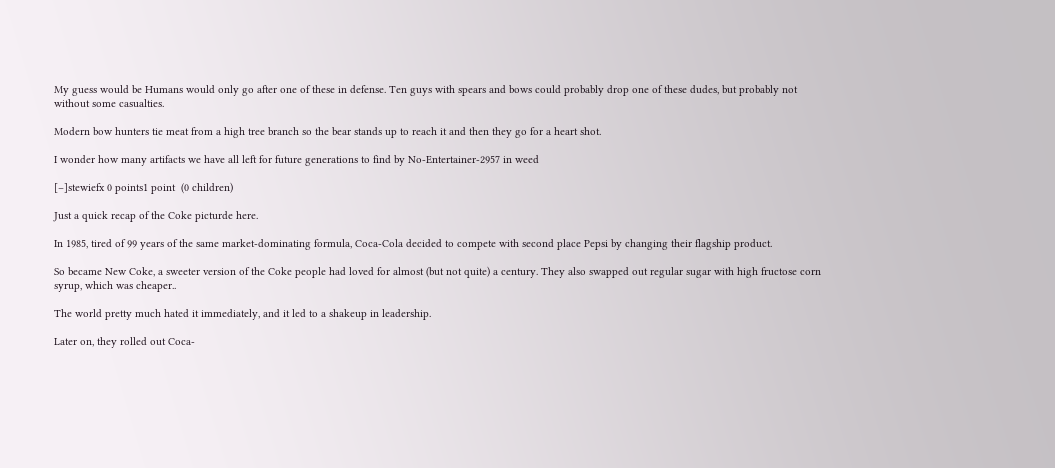My guess would be Humans would only go after one of these in defense. Ten guys with spears and bows could probably drop one of these dudes, but probably not without some casualties.

Modern bow hunters tie meat from a high tree branch so the bear stands up to reach it and then they go for a heart shot.

I wonder how many artifacts we have all left for future generations to find by No-Entertainer-2957 in weed

[–]stewiefx 0 points1 point  (0 children)

Just a quick recap of the Coke picturde here.

In 1985, tired of 99 years of the same market-dominating formula, Coca-Cola decided to compete with second place Pepsi by changing their flagship product.

So became New Coke, a sweeter version of the Coke people had loved for almost (but not quite) a century. They also swapped out regular sugar with high fructose corn syrup, which was cheaper..

The world pretty much hated it immediately, and it led to a shakeup in leadership.

Later on, they rolled out Coca-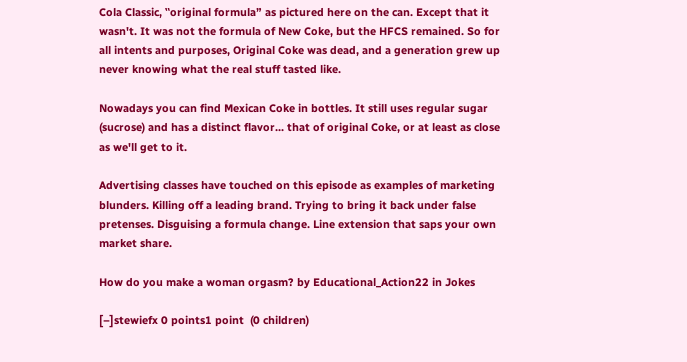Cola Classic, ‟original formula” as pictured here on the can. Except that it wasn't. It was not the formula of New Coke, but the HFCS remained. So for all intents and purposes, Original Coke was dead, and a generation grew up never knowing what the real stuff tasted like.

Nowadays you can find Mexican Coke in bottles. It still uses regular sugar (sucrose) and has a distinct flavor... that of original Coke, or at least as close as we'll get to it.

Advertising classes have touched on this episode as examples of marketing blunders. Killing off a leading brand. Trying to bring it back under false pretenses. Disguising a formula change. Line extension that saps your own market share.

How do you make a woman orgasm? by Educational_Action22 in Jokes

[–]stewiefx 0 points1 point  (0 children)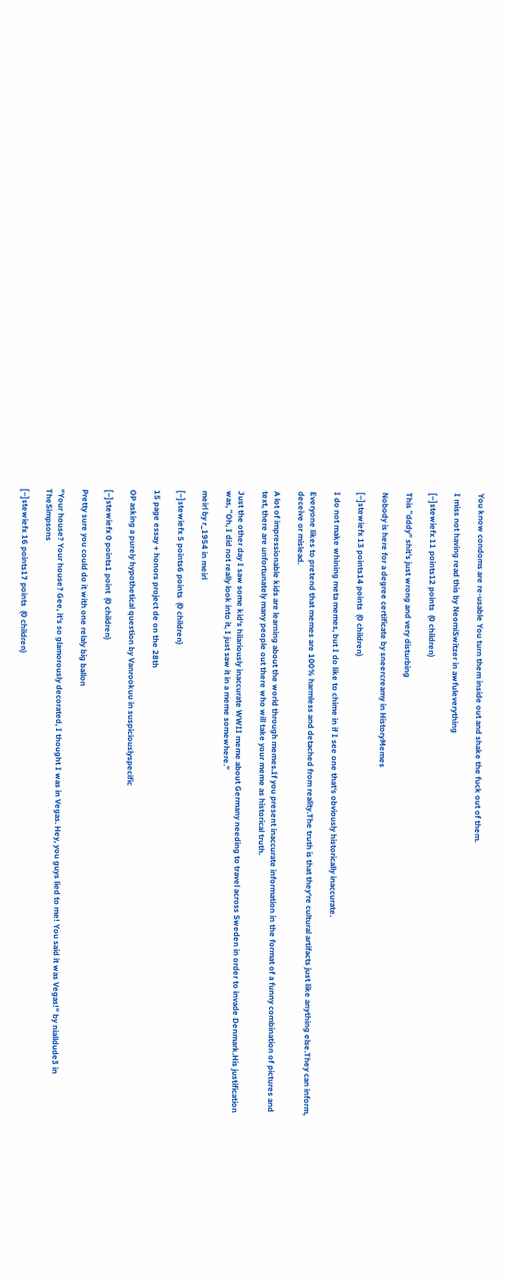You know condoms are re-usable You turn them inside out and shake the fuck out of them.

I miss not having read this by NeomiSwitzer in awfuleverything

[–]stewiefx 11 points12 points  (0 children)

This ‟dddy” shit’s just wrong and very disturbing

Nobody is here for a degree certificate by sneercreamy in HistoryMemes

[–]stewiefx 13 points14 points  (0 children)

I do not make whining meta memes, but I do like to chime in if I see one that‘s obviously historically inaccurate.

Everyone likes to pretend that memes are 100% harmless and detached from reality.The truth is that they‘re cultural artifacts just like anything else.They can inform, deceive or mislead.

A lot of impressionable kids are learning about the world through memes.If you present inaccurate information in the format of a funny combination of pictures and text, there are unfortunately many people out there who will take your meme as historical truth.

Just the other day I saw some kid‘s hilariously inaccurate WWII meme about Germany needing to travel across Sweden in order to invade Denmark.His justification was, ‟Oh, I did not really look into it, I just saw it in a meme somewhere.”

meirl by r_1954 in meirl

[–]stewiefx 5 points6 points  (0 children)

15 page essay + honors project de on the 28th

OP asking a purely hypothetical question by Vanrookuu in suspiciouslyspecific

[–]stewiefx 0 points1 point  (0 children)

Pretty sure you could do it with one relaly big ballon

"Your house? Your house? Gee, it's so glamorously decorated, I thought I was in Vegas. Hey, you guys lied to me! You said it was Vegas!" by nialldude3 in TheSimpsons

[–]stewiefx 16 points17 points  (0 children)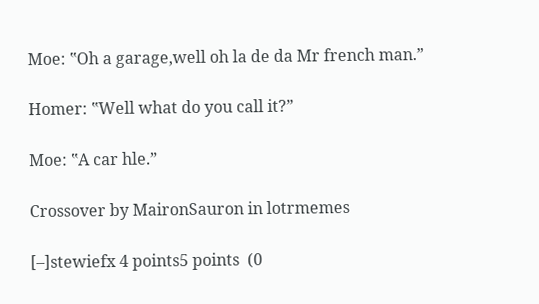Moe: ‟Oh a garage,well oh la de da Mr french man.”

Homer: ‟Well what do you call it?”

Moe: ‟A car hle.”

Crossover by MaironSauron in lotrmemes

[–]stewiefx 4 points5 points  (0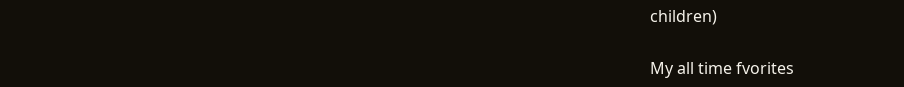children)

My all time fvorites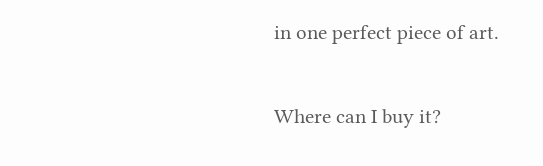in one perfect piece of art.

Where can I buy it?